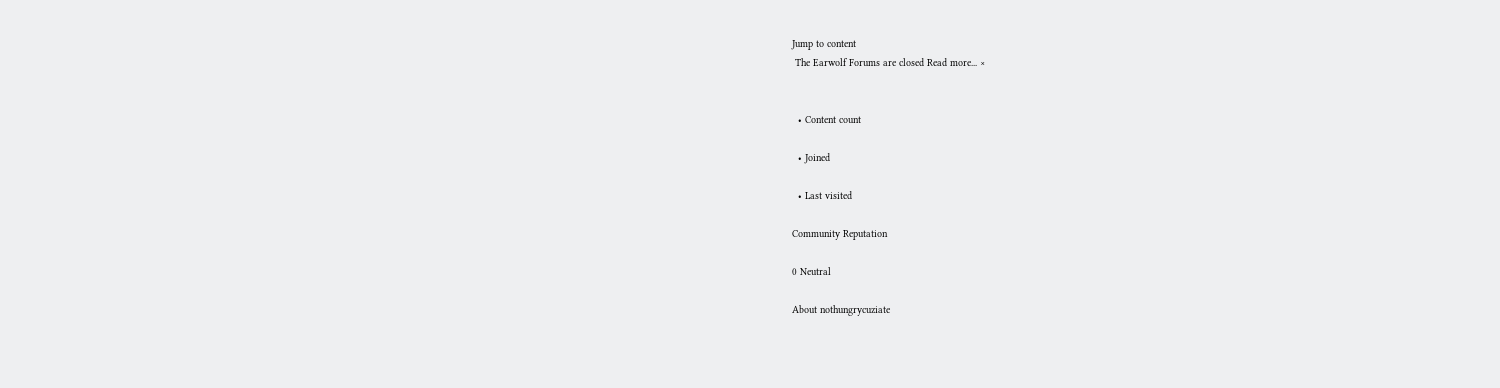Jump to content
 The Earwolf Forums are closed Read more... ×


  • Content count

  • Joined

  • Last visited

Community Reputation

0 Neutral

About nothungrycuziate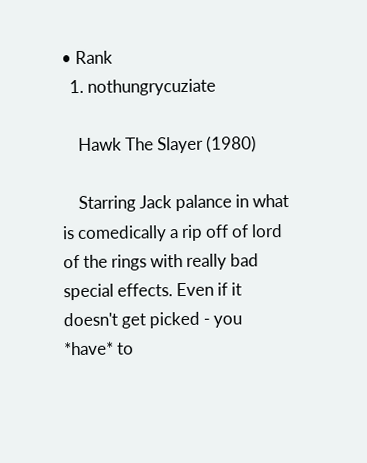• Rank
  1. nothungrycuziate

    Hawk The Slayer (1980)

    Starring Jack palance in what is comedically a rip off of lord of the rings with really bad special effects. Even if it doesn't get picked - you *have* to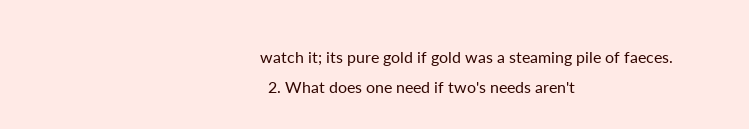watch it; its pure gold if gold was a steaming pile of faeces.
  2. What does one need if two's needs aren't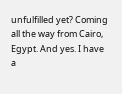unfulfilled yet? Coming all the way from Cairo, Egypt. And yes. I have a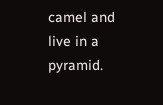camel and live in a pyramid.